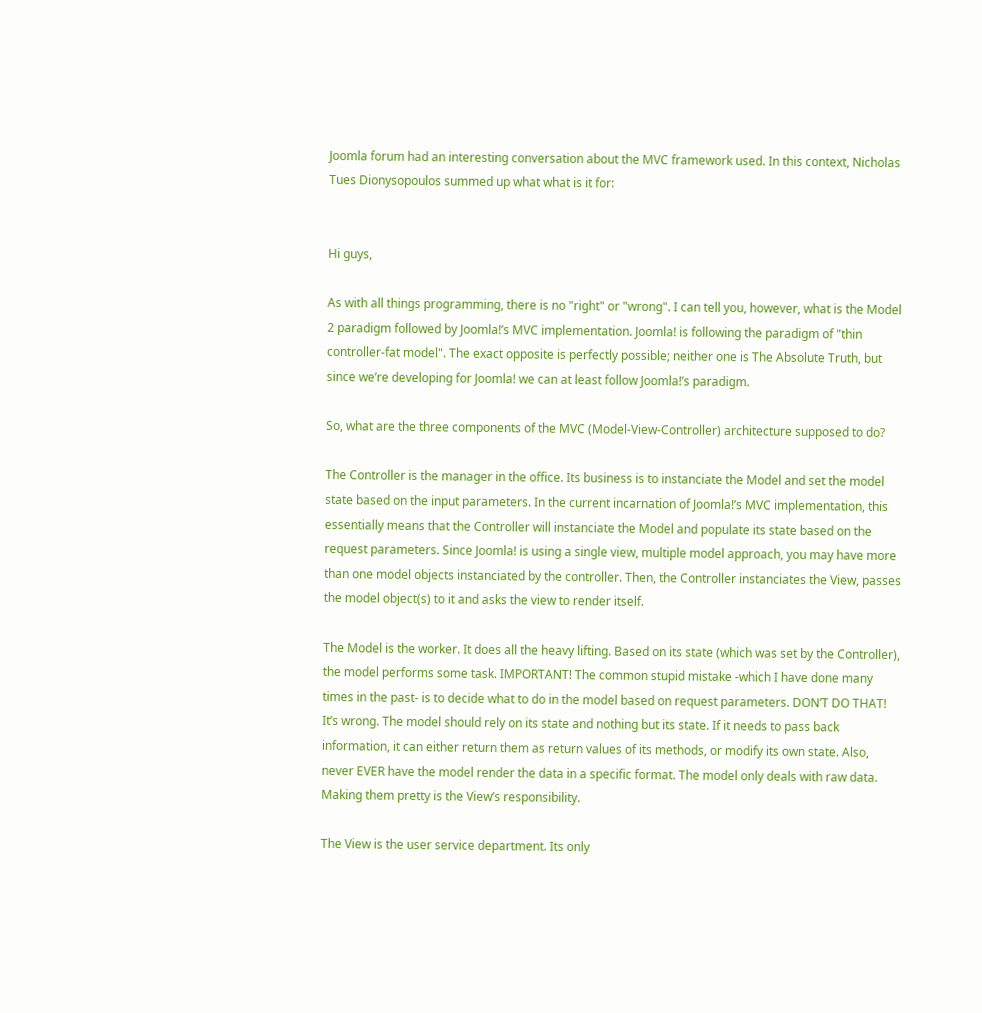Joomla forum had an interesting conversation about the MVC framework used. In this context, Nicholas Tues Dionysopoulos summed up what what is it for:


Hi guys,

As with all things programming, there is no "right" or "wrong". I can tell you, however, what is the Model 2 paradigm followed by Joomla!’s MVC implementation. Joomla! is following the paradigm of "thin controller-fat model". The exact opposite is perfectly possible; neither one is The Absolute Truth, but since we’re developing for Joomla! we can at least follow Joomla!’s paradigm.

So, what are the three components of the MVC (Model-View-Controller) architecture supposed to do?

The Controller is the manager in the office. Its business is to instanciate the Model and set the model state based on the input parameters. In the current incarnation of Joomla!’s MVC implementation, this essentially means that the Controller will instanciate the Model and populate its state based on the request parameters. Since Joomla! is using a single view, multiple model approach, you may have more than one model objects instanciated by the controller. Then, the Controller instanciates the View, passes the model object(s) to it and asks the view to render itself.

The Model is the worker. It does all the heavy lifting. Based on its state (which was set by the Controller), the model performs some task. IMPORTANT! The common stupid mistake -which I have done many times in the past- is to decide what to do in the model based on request parameters. DON’T DO THAT! It’s wrong. The model should rely on its state and nothing but its state. If it needs to pass back information, it can either return them as return values of its methods, or modify its own state. Also, never EVER have the model render the data in a specific format. The model only deals with raw data. Making them pretty is the View’s responsibility.

The View is the user service department. Its only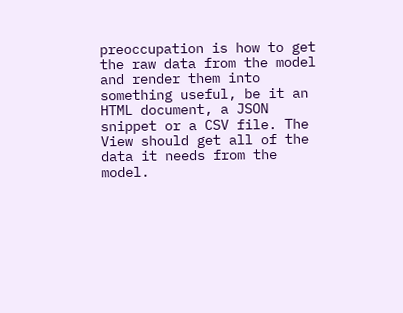preoccupation is how to get the raw data from the model and render them into something useful, be it an HTML document, a JSON snippet or a CSV file. The View should get all of the data it needs from the model.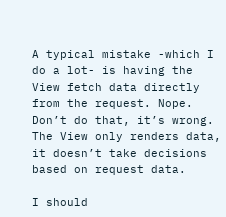A typical mistake -which I do a lot- is having the View fetch data directly from the request. Nope. Don’t do that, it’s wrong. The View only renders data, it doesn’t take decisions based on request data.

I should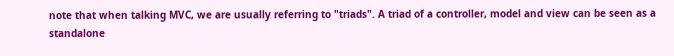note that when talking MVC, we are usually referring to "triads". A triad of a controller, model and view can be seen as a standalone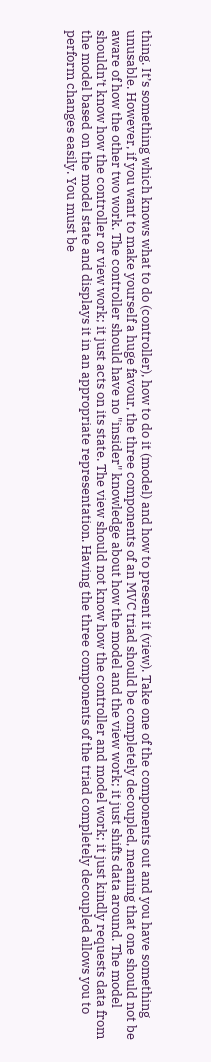thing. It’s something which knows what to do (controller), how to do it (model) and how to present it (view). Take one of the components out and you have something unusable. However, if you want to make yourself a huge favour, the three components of an MVC triad should be completely decoupled, meaning that one should not be aware of how the other two work. The controller should have no "insider" knowledge about how the model and the view work; it just shifts data around. The model shouldn’t know how the controller or view work; it just acts on its state. The view should not know how the controller and model work; it just kindly requests data from the model based on the model state and displays it in an appropriate representation. Having the three components of the triad completely decoupled allows you to perform changes easily. You must be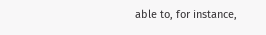able to, for instance,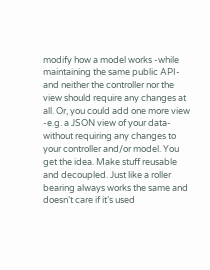modify how a model works -while maintaining the same public API- and neither the controller nor the view should require any changes at all. Or, you could add one more view -e.g. a JSON view of your data- without requiring any changes to your controller and/or model. You get the idea. Make stuff reusable and decoupled. Just like a roller bearing always works the same and doesn’t care if it’s used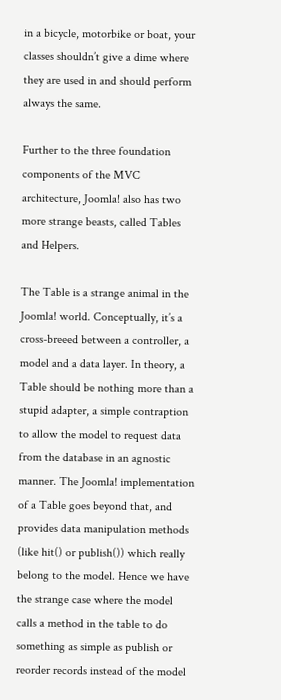in a bicycle, motorbike or boat, your classes shouldn’t give a dime where they are used in and should perform always the same.

Further to the three foundation components of the MVC architecture, Joomla! also has two more strange beasts, called Tables and Helpers.

The Table is a strange animal in the Joomla! world. Conceptually, it’s a cross-breeed between a controller, a model and a data layer. In theory, a Table should be nothing more than a stupid adapter, a simple contraption to allow the model to request data from the database in an agnostic manner. The Joomla! implementation of a Table goes beyond that, and provides data manipulation methods (like hit() or publish()) which really belong to the model. Hence we have the strange case where the model calls a method in the table to do something as simple as publish or reorder records instead of the model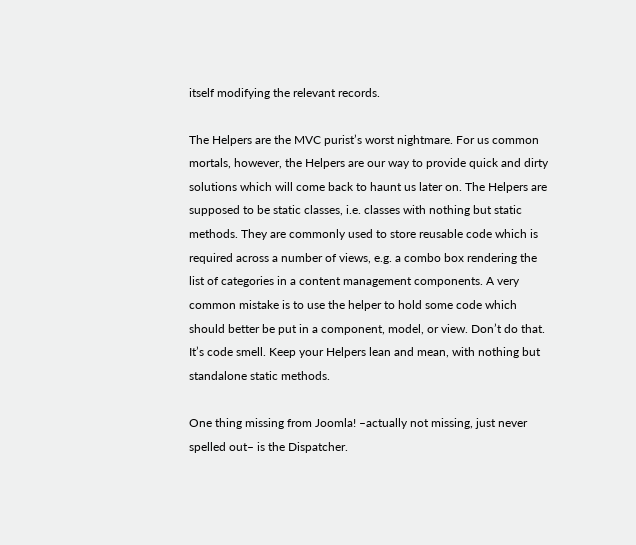itself modifying the relevant records.

The Helpers are the MVC purist’s worst nightmare. For us common mortals, however, the Helpers are our way to provide quick and dirty solutions which will come back to haunt us later on. The Helpers are supposed to be static classes, i.e. classes with nothing but static methods. They are commonly used to store reusable code which is required across a number of views, e.g. a combo box rendering the list of categories in a content management components. A very common mistake is to use the helper to hold some code which should better be put in a component, model, or view. Don’t do that. It’s code smell. Keep your Helpers lean and mean, with nothing but standalone static methods.

One thing missing from Joomla! –actually not missing, just never spelled out– is the Dispatcher.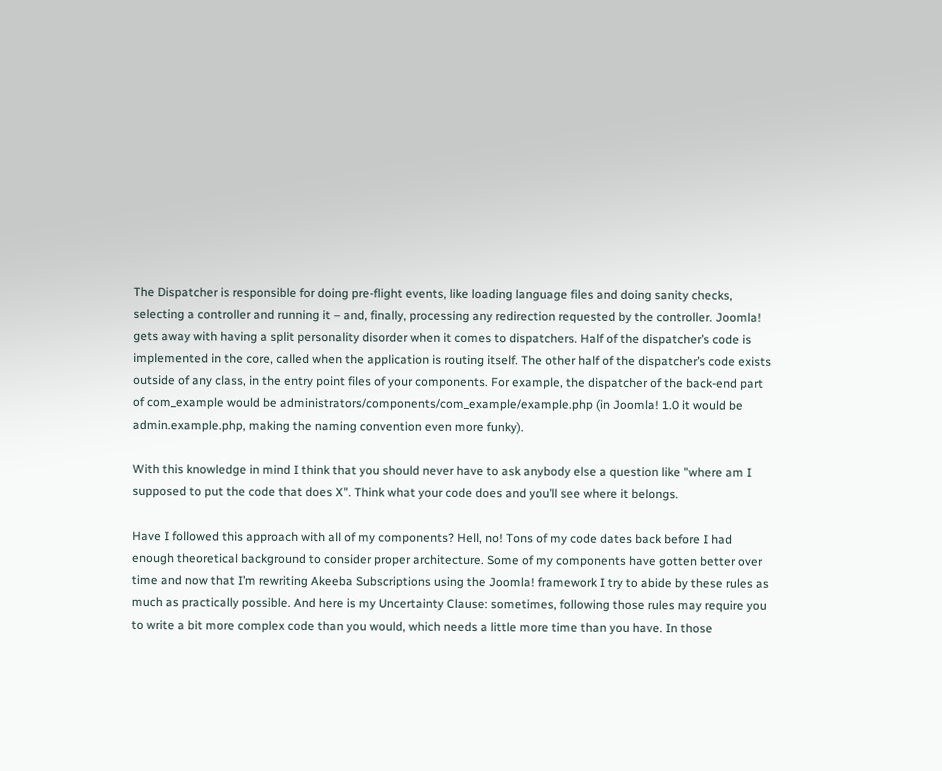The Dispatcher is responsible for doing pre-flight events, like loading language files and doing sanity checks, selecting a controller and running it – and, finally, processing any redirection requested by the controller. Joomla! gets away with having a split personality disorder when it comes to dispatchers. Half of the dispatcher’s code is implemented in the core, called when the application is routing itself. The other half of the dispatcher’s code exists outside of any class, in the entry point files of your components. For example, the dispatcher of the back-end part of com_example would be administrators/components/com_example/example.php (in Joomla! 1.0 it would be admin.example.php, making the naming convention even more funky).

With this knowledge in mind I think that you should never have to ask anybody else a question like "where am I supposed to put the code that does X". Think what your code does and you’ll see where it belongs.

Have I followed this approach with all of my components? Hell, no! Tons of my code dates back before I had enough theoretical background to consider proper architecture. Some of my components have gotten better over time and now that I’m rewriting Akeeba Subscriptions using the Joomla! framework I try to abide by these rules as much as practically possible. And here is my Uncertainty Clause: sometimes, following those rules may require you to write a bit more complex code than you would, which needs a little more time than you have. In those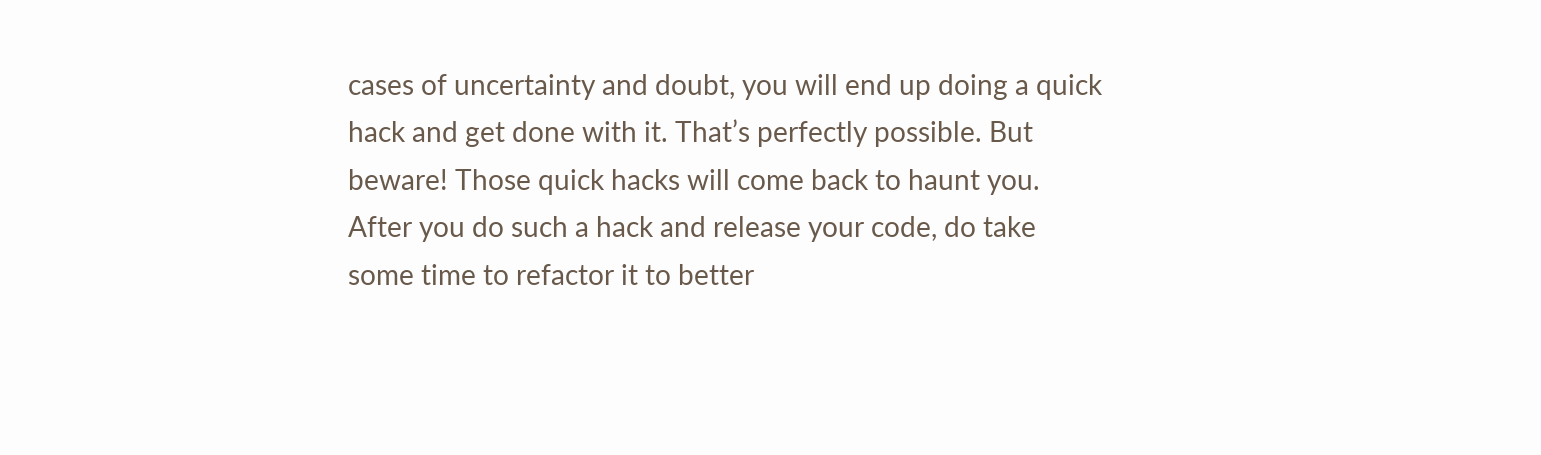cases of uncertainty and doubt, you will end up doing a quick hack and get done with it. That’s perfectly possible. But beware! Those quick hacks will come back to haunt you. After you do such a hack and release your code, do take some time to refactor it to better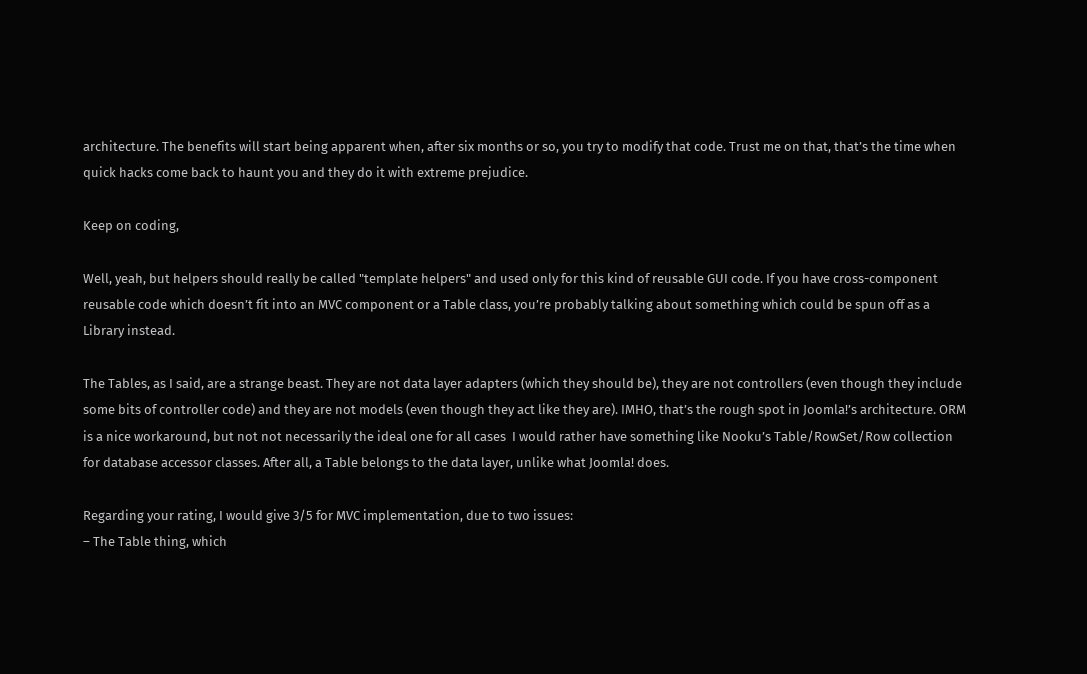architecture. The benefits will start being apparent when, after six months or so, you try to modify that code. Trust me on that, that’s the time when quick hacks come back to haunt you and they do it with extreme prejudice.

Keep on coding,

Well, yeah, but helpers should really be called "template helpers" and used only for this kind of reusable GUI code. If you have cross-component reusable code which doesn’t fit into an MVC component or a Table class, you’re probably talking about something which could be spun off as a Library instead.

The Tables, as I said, are a strange beast. They are not data layer adapters (which they should be), they are not controllers (even though they include some bits of controller code) and they are not models (even though they act like they are). IMHO, that’s the rough spot in Joomla!’s architecture. ORM is a nice workaround, but not not necessarily the ideal one for all cases  I would rather have something like Nooku’s Table/RowSet/Row collection for database accessor classes. After all, a Table belongs to the data layer, unlike what Joomla! does.

Regarding your rating, I would give 3/5 for MVC implementation, due to two issues:
– The Table thing, which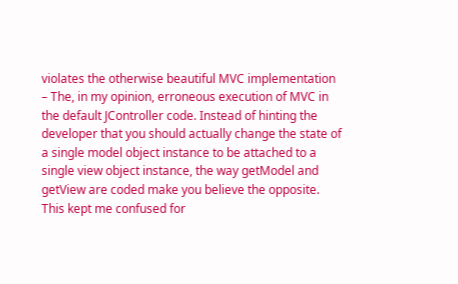violates the otherwise beautiful MVC implementation
– The, in my opinion, erroneous execution of MVC in the default JController code. Instead of hinting the developer that you should actually change the state of a single model object instance to be attached to a single view object instance, the way getModel and getView are coded make you believe the opposite. This kept me confused for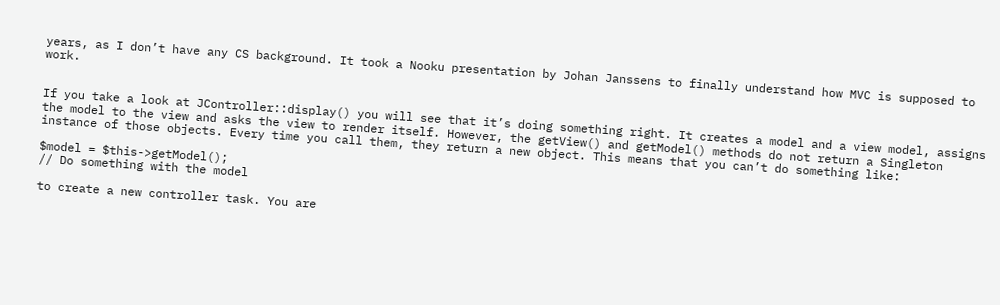years, as I don’t have any CS background. It took a Nooku presentation by Johan Janssens to finally understand how MVC is supposed to work.


If you take a look at JController::display() you will see that it’s doing something right. It creates a model and a view model, assigns the model to the view and asks the view to render itself. However, the getView() and getModel() methods do not return a Singleton instance of those objects. Every time you call them, they return a new object. This means that you can’t do something like:

$model = $this->getModel();
// Do something with the model

to create a new controller task. You are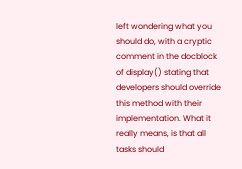left wondering what you should do, with a cryptic comment in the docblock of display() stating that developers should override this method with their implementation. What it really means, is that all tasks should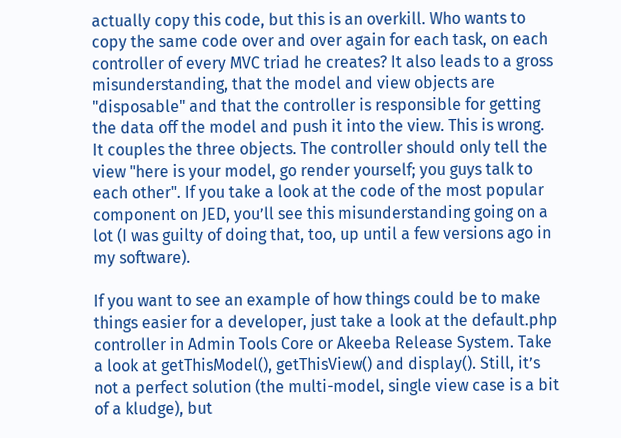actually copy this code, but this is an overkill. Who wants to copy the same code over and over again for each task, on each controller of every MVC triad he creates? It also leads to a gross misunderstanding, that the model and view objects are "disposable" and that the controller is responsible for getting the data off the model and push it into the view. This is wrong. It couples the three objects. The controller should only tell the view "here is your model, go render yourself; you guys talk to each other". If you take a look at the code of the most popular component on JED, you’ll see this misunderstanding going on a lot (I was guilty of doing that, too, up until a few versions ago in my software).

If you want to see an example of how things could be to make things easier for a developer, just take a look at the default.php controller in Admin Tools Core or Akeeba Release System. Take a look at getThisModel(), getThisView() and display(). Still, it’s not a perfect solution (the multi-model, single view case is a bit of a kludge), but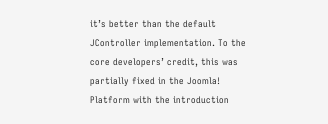it’s better than the default JController implementation. To the core developers’ credit, this was partially fixed in the Joomla! Platform with the introduction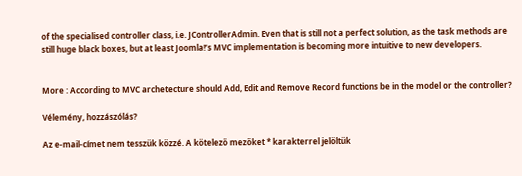of the specialised controller class, i.e. JControllerAdmin. Even that is still not a perfect solution, as the task methods are still huge black boxes, but at least Joomla!’s MVC implementation is becoming more intuitive to new developers.


More : According to MVC archetecture should Add, Edit and Remove Record functions be in the model or the controller?

Vélemény, hozzászólás?

Az e-mail-címet nem tesszük közzé. A kötelező mezőket * karakterrel jelöltük